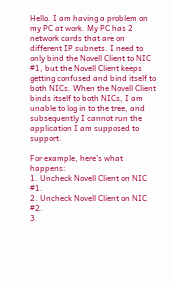Hello. I am having a problem on my PC at work. My PC has 2 network cards that are on different IP subnets. I need to only bind the Novell Client to NIC #1, but the Novell Client keeps getting confused and bind itself to both NICs. When the Novell Client binds itself to both NICs, I am unable to log in to the tree, and subsequently I cannot run the application I am supposed to support.

For example, here's what happens:
1. Uncheck Novell Client on NIC #1.
2. Uncheck Novell Client on NIC #2.
3.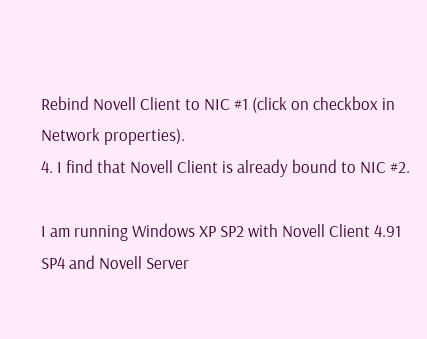Rebind Novell Client to NIC #1 (click on checkbox in Network properties).
4. I find that Novell Client is already bound to NIC #2.

I am running Windows XP SP2 with Novell Client 4.91 SP4 and Novell Server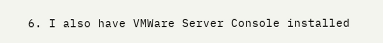6. I also have VMWare Server Console installed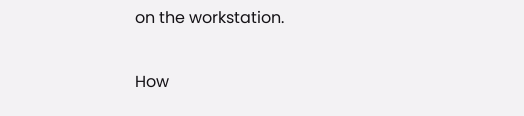on the workstation.

How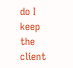do I keep the client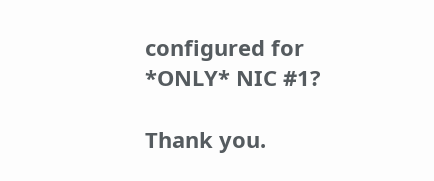configured for *ONLY* NIC #1?

Thank you.